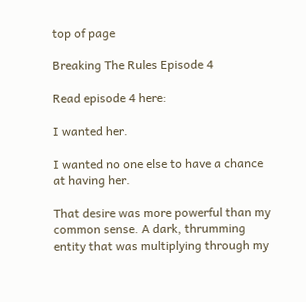top of page

Breaking The Rules Episode 4

Read episode 4 here:

I wanted her.

I wanted no one else to have a chance at having her.

That desire was more powerful than my common sense. A dark, thrumming entity that was multiplying through my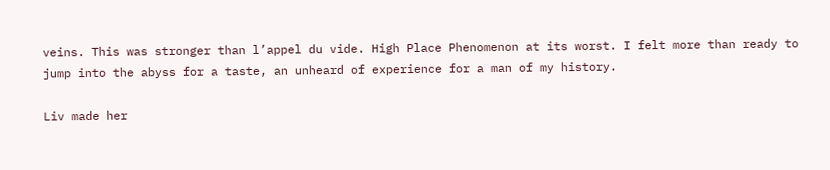veins. This was stronger than l’appel du vide. High Place Phenomenon at its worst. I felt more than ready to jump into the abyss for a taste, an unheard of experience for a man of my history.

Liv made her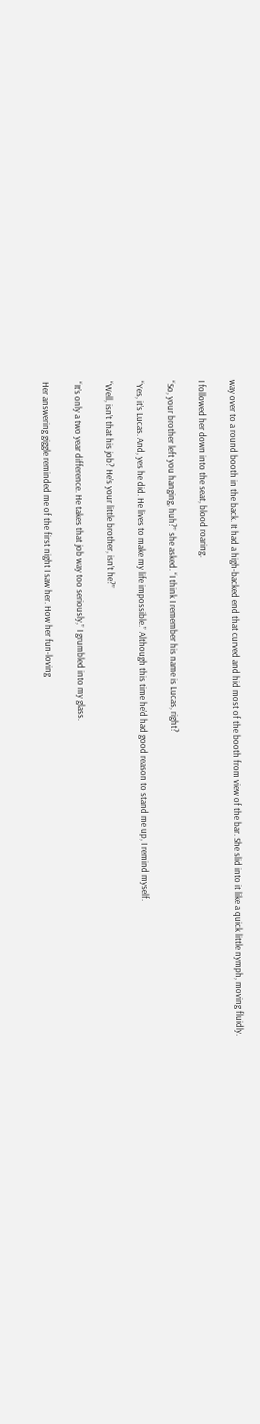way over to a round booth in the back. It had a high-backed end that curved and hid most of the booth from view of the bar. She slid into it like a quick little nymph, moving fluidly.

I followed her down into the seat, blood roaring.

“So, your brother left you hanging, huh?” she asked. “I think I remember his name is Lucas, right?

“Yes, it’s Lucas. And, yes he did. He lives to make my life impossible.” Although this time he’d had good reason to stand me up, I remind myself.

“Well, isn’t that his job? He’s your little brother, isn’t he?”

“It’s only a two year difference. He takes that job way too seriously,” I grumbled into my glass.

Her answering giggle reminded me of the first night I saw her. How her fun-loving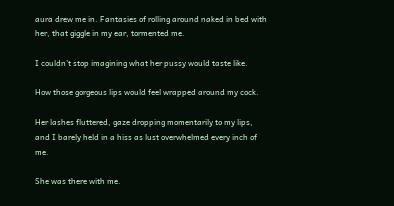aura drew me in. Fantasies of rolling around naked in bed with her, that giggle in my ear, tormented me.

I couldn’t stop imagining what her pussy would taste like.

How those gorgeous lips would feel wrapped around my cock.

Her lashes fluttered, gaze dropping momentarily to my lips, and I barely held in a hiss as lust overwhelmed every inch of me.

She was there with me.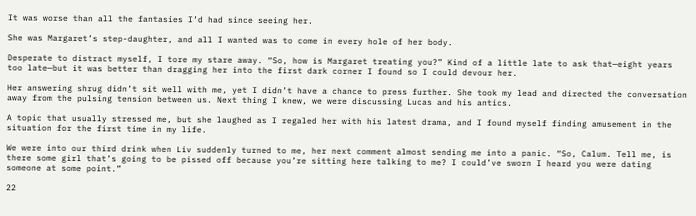It was worse than all the fantasies I’d had since seeing her.

She was Margaret’s step-daughter, and all I wanted was to come in every hole of her body.

Desperate to distract myself, I tore my stare away. “So, how is Margaret treating you?” Kind of a little late to ask that—eight years too late—but it was better than dragging her into the first dark corner I found so I could devour her.

Her answering shrug didn’t sit well with me, yet I didn’t have a chance to press further. She took my lead and directed the conversation away from the pulsing tension between us. Next thing I knew, we were discussing Lucas and his antics.

A topic that usually stressed me, but she laughed as I regaled her with his latest drama, and I found myself finding amusement in the situation for the first time in my life.

We were into our third drink when Liv suddenly turned to me, her next comment almost sending me into a panic. “So, Calum. Tell me, is there some girl that’s going to be pissed off because you’re sitting here talking to me? I could’ve sworn I heard you were dating someone at some point.”

22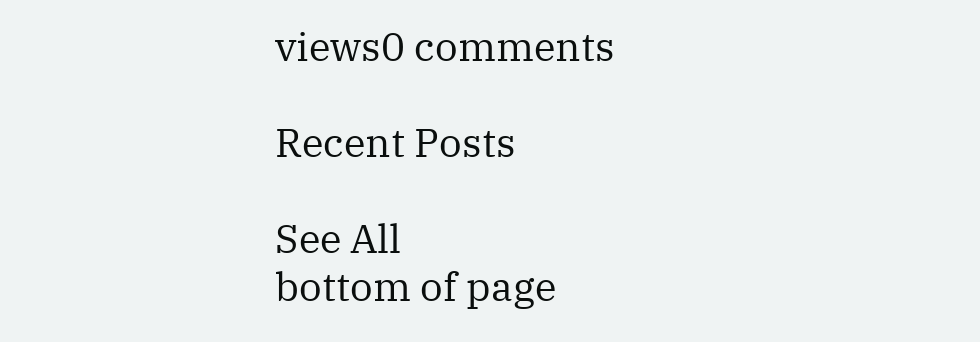views0 comments

Recent Posts

See All
bottom of page